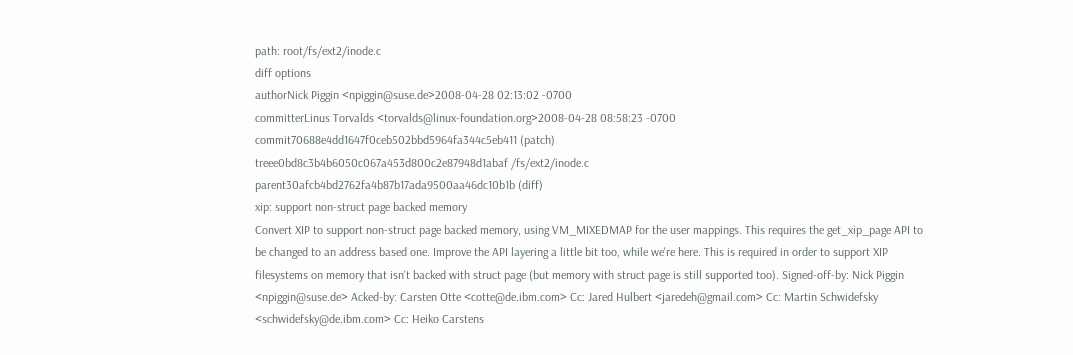path: root/fs/ext2/inode.c
diff options
authorNick Piggin <npiggin@suse.de>2008-04-28 02:13:02 -0700
committerLinus Torvalds <torvalds@linux-foundation.org>2008-04-28 08:58:23 -0700
commit70688e4dd1647f0ceb502bbd5964fa344c5eb411 (patch)
treee0bd8c3b4b6050c067a453d800c2e87948d1abaf /fs/ext2/inode.c
parent30afcb4bd2762fa4b87b17ada9500aa46dc10b1b (diff)
xip: support non-struct page backed memory
Convert XIP to support non-struct page backed memory, using VM_MIXEDMAP for the user mappings. This requires the get_xip_page API to be changed to an address based one. Improve the API layering a little bit too, while we're here. This is required in order to support XIP filesystems on memory that isn't backed with struct page (but memory with struct page is still supported too). Signed-off-by: Nick Piggin <npiggin@suse.de> Acked-by: Carsten Otte <cotte@de.ibm.com> Cc: Jared Hulbert <jaredeh@gmail.com> Cc: Martin Schwidefsky <schwidefsky@de.ibm.com> Cc: Heiko Carstens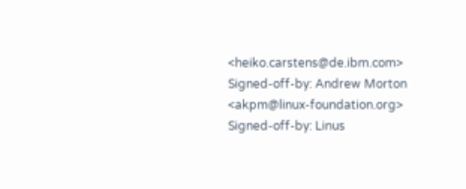<heiko.carstens@de.ibm.com> Signed-off-by: Andrew Morton <akpm@linux-foundation.org> Signed-off-by: Linus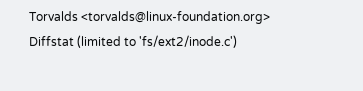Torvalds <torvalds@linux-foundation.org>
Diffstat (limited to 'fs/ext2/inode.c')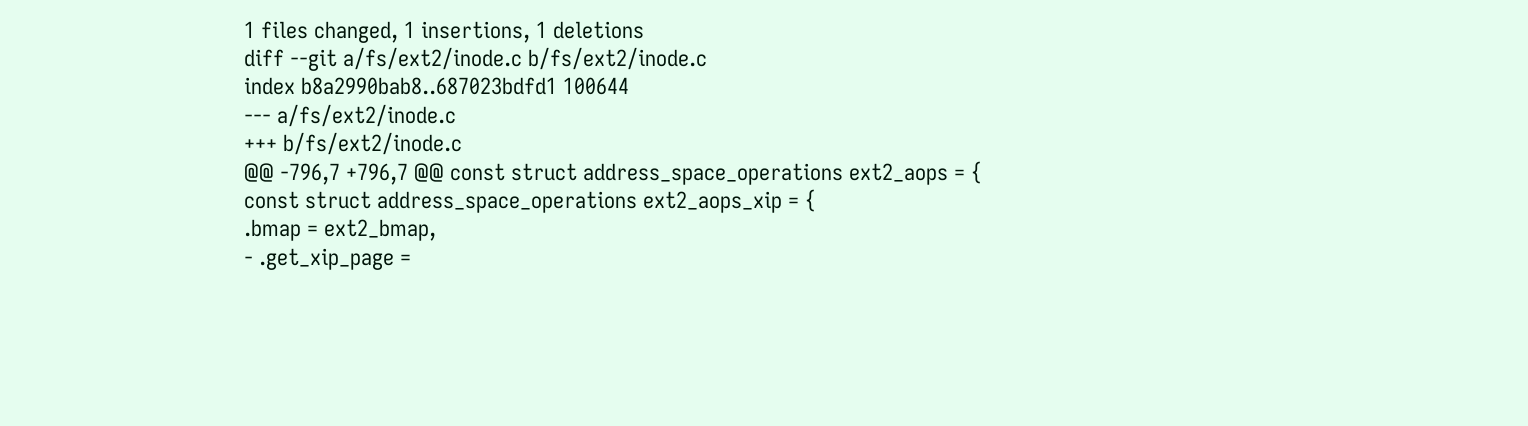1 files changed, 1 insertions, 1 deletions
diff --git a/fs/ext2/inode.c b/fs/ext2/inode.c
index b8a2990bab8..687023bdfd1 100644
--- a/fs/ext2/inode.c
+++ b/fs/ext2/inode.c
@@ -796,7 +796,7 @@ const struct address_space_operations ext2_aops = {
const struct address_space_operations ext2_aops_xip = {
.bmap = ext2_bmap,
- .get_xip_page =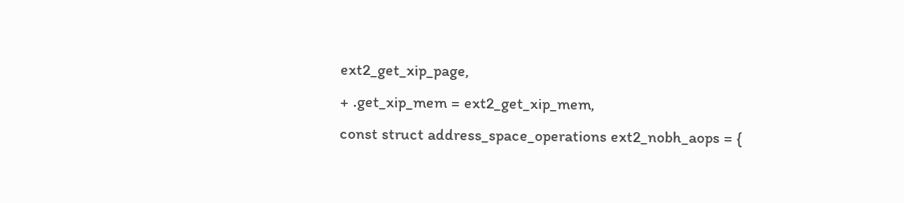ext2_get_xip_page,
+ .get_xip_mem = ext2_get_xip_mem,
const struct address_space_operations ext2_nobh_aops = {